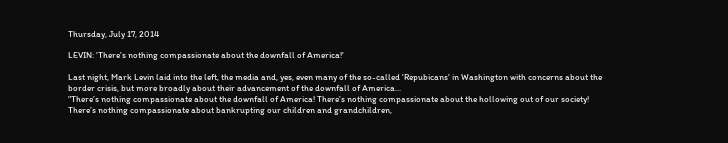Thursday, July 17, 2014

LEVIN: 'There’s nothing compassionate about the downfall of America!'

Last night, Mark Levin laid into the left, the media and, yes, even many of the so-called 'Repubicans' in Washington with concerns about the border crisis, but more broadly about their advancement of the downfall of America...
"There’s nothing compassionate about the downfall of America! There’s nothing compassionate about the hollowing out of our society! There’s nothing compassionate about bankrupting our children and grandchildren,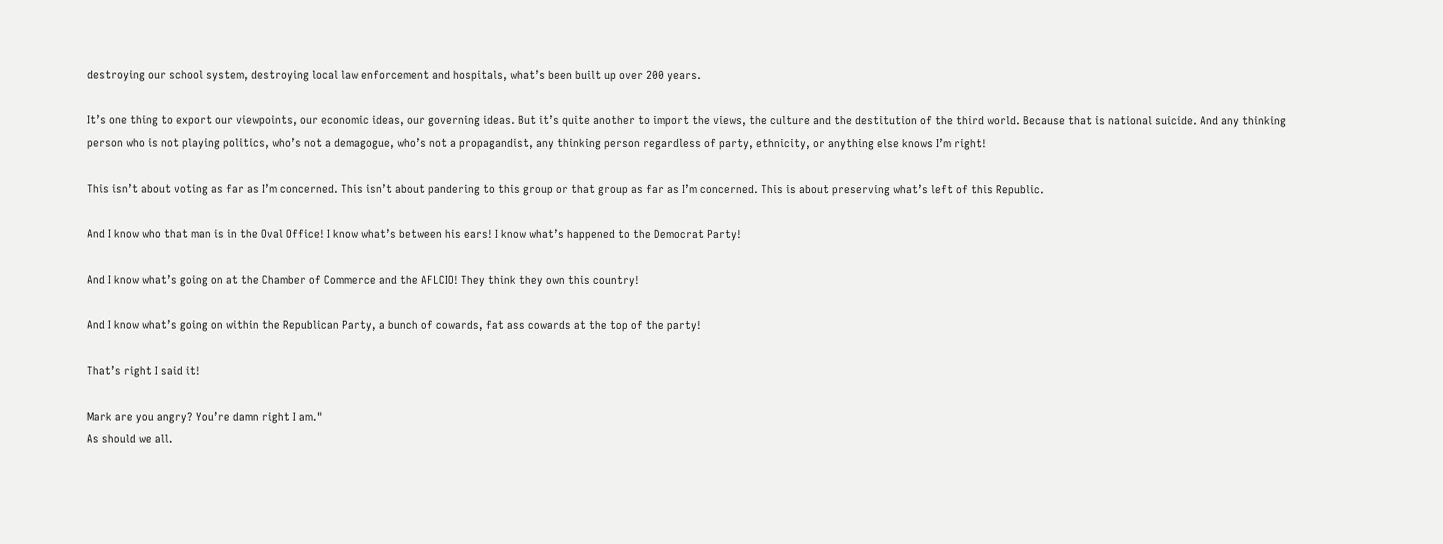destroying our school system, destroying local law enforcement and hospitals, what’s been built up over 200 years.

It’s one thing to export our viewpoints, our economic ideas, our governing ideas. But it’s quite another to import the views, the culture and the destitution of the third world. Because that is national suicide. And any thinking person who is not playing politics, who’s not a demagogue, who’s not a propagandist, any thinking person regardless of party, ethnicity, or anything else knows I’m right!

This isn’t about voting as far as I’m concerned. This isn’t about pandering to this group or that group as far as I’m concerned. This is about preserving what’s left of this Republic.

And I know who that man is in the Oval Office! I know what’s between his ears! I know what’s happened to the Democrat Party!

And I know what’s going on at the Chamber of Commerce and the AFLCIO! They think they own this country!

And I know what’s going on within the Republican Party, a bunch of cowards, fat ass cowards at the top of the party!

That’s right I said it!

Mark are you angry? You’re damn right I am."
As should we all.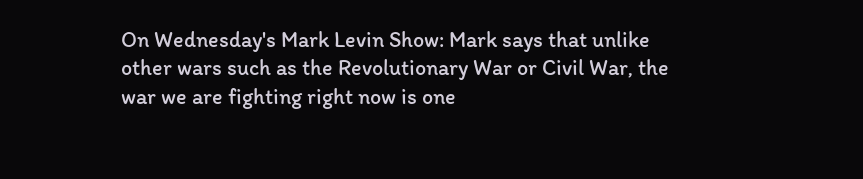On Wednesday's Mark Levin Show: Mark says that unlike other wars such as the Revolutionary War or Civil War, the war we are fighting right now is one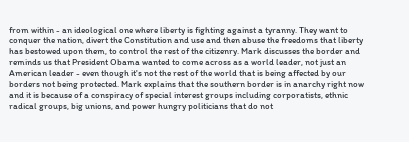from within - an ideological one where liberty is fighting against a tyranny. They want to conquer the nation, divert the Constitution and use and then abuse the freedoms that liberty has bestowed upon them, to control the rest of the citizenry. Mark discusses the border and reminds us that President Obama wanted to come across as a world leader, not just an American leader - even though it's not the rest of the world that is being affected by our borders not being protected. Mark explains that the southern border is in anarchy right now and it is because of a conspiracy of special interest groups including corporatists, ethnic radical groups, big unions, and power hungry politicians that do not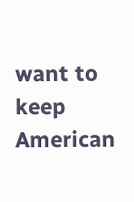want to keep American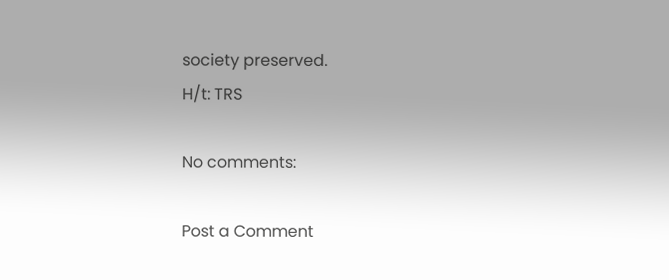society preserved.
H/t: TRS

No comments:

Post a Comment